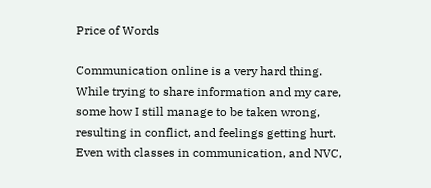Price of Words

Communication online is a very hard thing. While trying to share information and my care, some how I still manage to be taken wrong, resulting in conflict, and feelings getting hurt. Even with classes in communication, and NVC,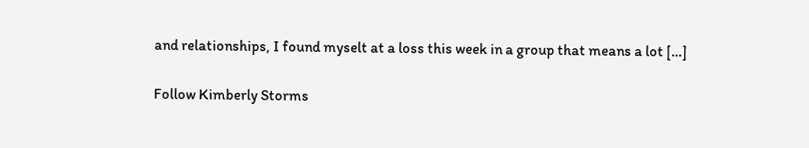and relationships, I found myselt at a loss this week in a group that means a lot […]

Follow Kimberly Storms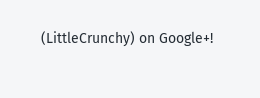(LittleCrunchy) on Google+!